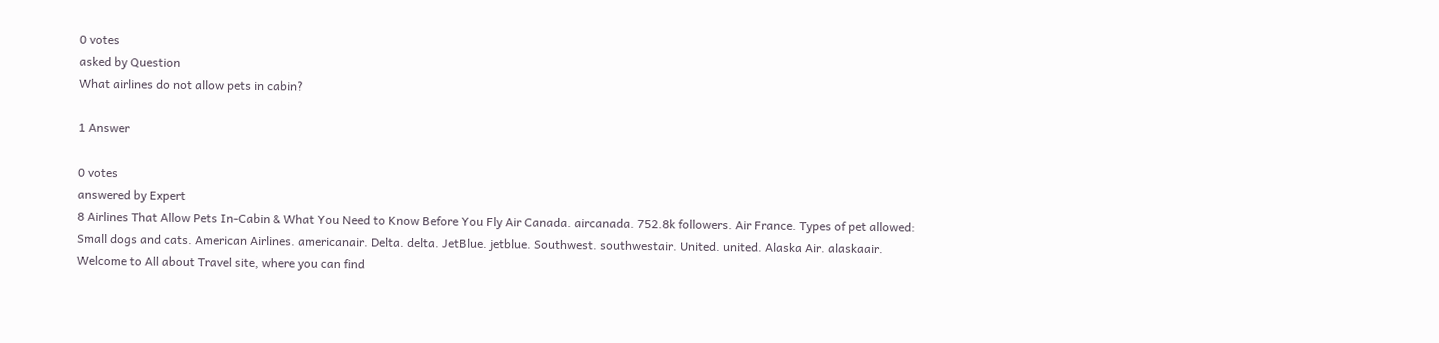0 votes
asked by Question
What airlines do not allow pets in cabin?

1 Answer

0 votes
answered by Expert
8 Airlines That Allow Pets In-Cabin & What You Need to Know Before You Fly Air Canada. aircanada. 752.8k followers. Air France. Types of pet allowed: Small dogs and cats. American Airlines. americanair. Delta. delta. JetBlue. jetblue. Southwest. southwestair. United. united. Alaska Air. alaskaair.
Welcome to All about Travel site, where you can find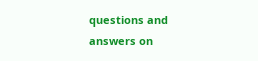questions and answers on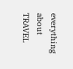everything about TRAVEL